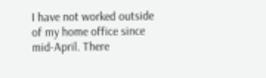I have not worked outside of my home office since mid-April. There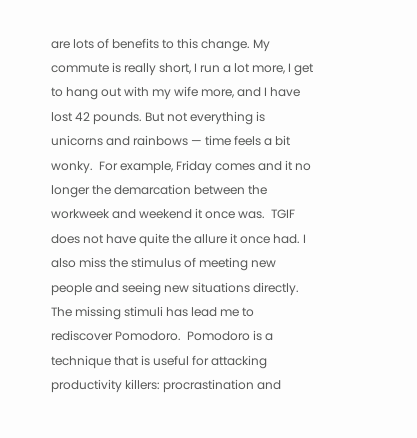are lots of benefits to this change. My commute is really short, I run a lot more, I get to hang out with my wife more, and I have lost 42 pounds. But not everything is unicorns and rainbows — time feels a bit wonky.  For example, Friday comes and it no longer the demarcation between the workweek and weekend it once was.  TGIF does not have quite the allure it once had. I also miss the stimulus of meeting new people and seeing new situations directly.  The missing stimuli has lead me to rediscover Pomodoro.  Pomodoro is a technique that is useful for attacking productivity killers: procrastination and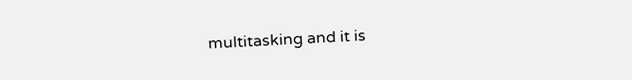multitasking and it is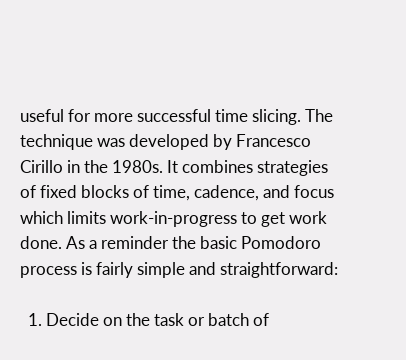useful for more successful time slicing. The technique was developed by Francesco Cirillo in the 1980s. It combines strategies of fixed blocks of time, cadence, and focus which limits work-in-progress to get work done. As a reminder the basic Pomodoro process is fairly simple and straightforward:

  1. Decide on the task or batch of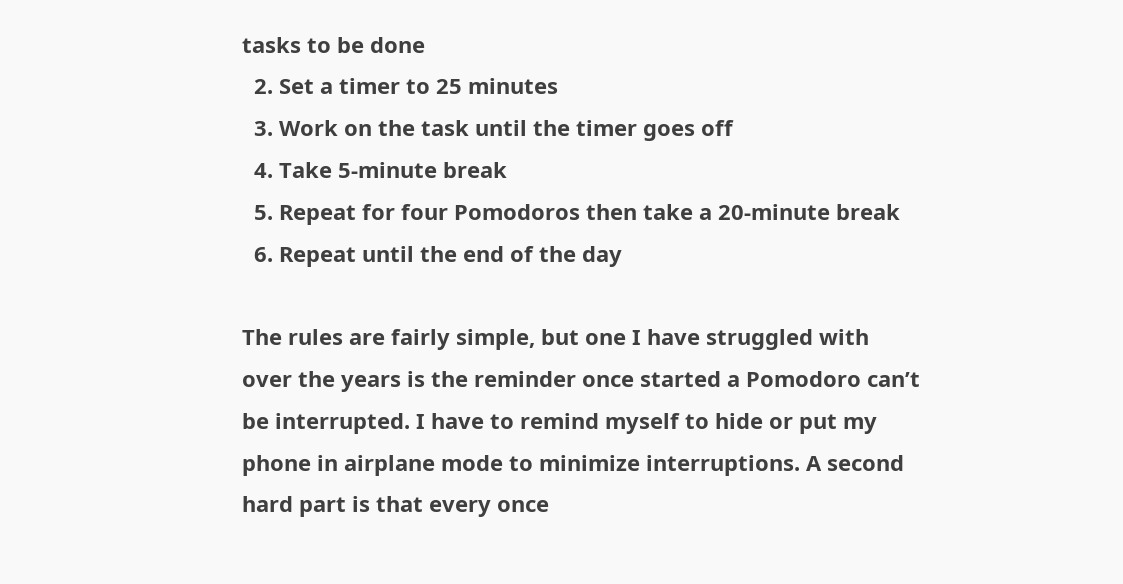tasks to be done
  2. Set a timer to 25 minutes
  3. Work on the task until the timer goes off
  4. Take 5-minute break
  5. Repeat for four Pomodoros then take a 20-minute break
  6. Repeat until the end of the day

The rules are fairly simple, but one I have struggled with over the years is the reminder once started a Pomodoro can’t be interrupted. I have to remind myself to hide or put my phone in airplane mode to minimize interruptions. A second hard part is that every once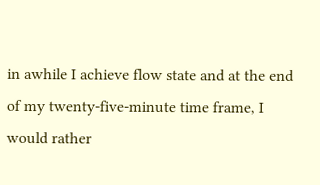in awhile I achieve flow state and at the end of my twenty-five-minute time frame, I would rather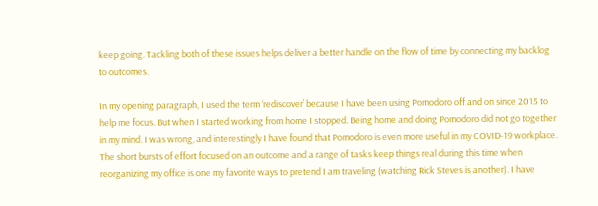keep going. Tackling both of these issues helps deliver a better handle on the flow of time by connecting my backlog to outcomes.

In my opening paragraph, I used the term ‘rediscover’ because I have been using Pomodoro off and on since 2015 to help me focus. But when I started working from home I stopped. Being home and doing Pomodoro did not go together in my mind. I was wrong, and interestingly I have found that Pomodoro is even more useful in my COVID-19 workplace. The short bursts of effort focused on an outcome and a range of tasks keep things real during this time when reorganizing my office is one my favorite ways to pretend I am traveling (watching Rick Steves is another). I have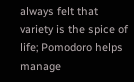always felt that variety is the spice of life; Pomodoro helps manage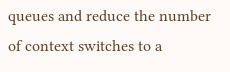queues and reduce the number of context switches to a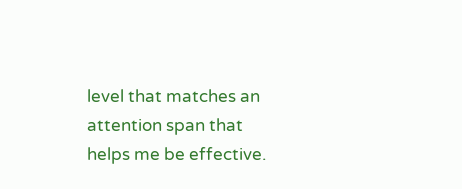level that matches an attention span that helps me be effective.